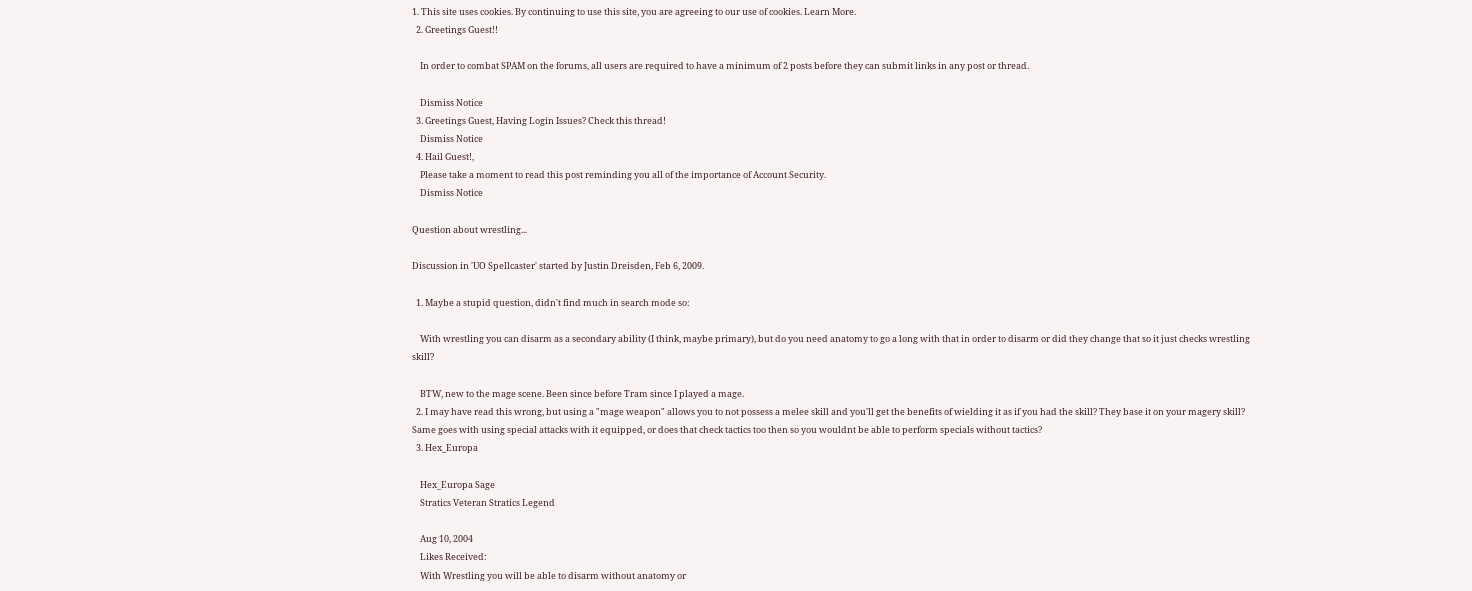1. This site uses cookies. By continuing to use this site, you are agreeing to our use of cookies. Learn More.
  2. Greetings Guest!!

    In order to combat SPAM on the forums, all users are required to have a minimum of 2 posts before they can submit links in any post or thread.

    Dismiss Notice
  3. Greetings Guest, Having Login Issues? Check this thread!
    Dismiss Notice
  4. Hail Guest!,
    Please take a moment to read this post reminding you all of the importance of Account Security.
    Dismiss Notice

Question about wrestling...

Discussion in 'UO Spellcaster' started by Justin Dreisden, Feb 6, 2009.

  1. Maybe a stupid question, didn't find much in search mode so:

    With wrestling you can disarm as a secondary ability (I think, maybe primary), but do you need anatomy to go a long with that in order to disarm or did they change that so it just checks wrestling skill?

    BTW, new to the mage scene. Been since before Tram since I played a mage.
  2. I may have read this wrong, but using a "mage weapon" allows you to not possess a melee skill and you'll get the benefits of wielding it as if you had the skill? They base it on your magery skill? Same goes with using special attacks with it equipped, or does that check tactics too then so you wouldnt be able to perform specials without tactics?
  3. Hex_Europa

    Hex_Europa Sage
    Stratics Veteran Stratics Legend

    Aug 10, 2004
    Likes Received:
    With Wrestling you will be able to disarm without anatomy or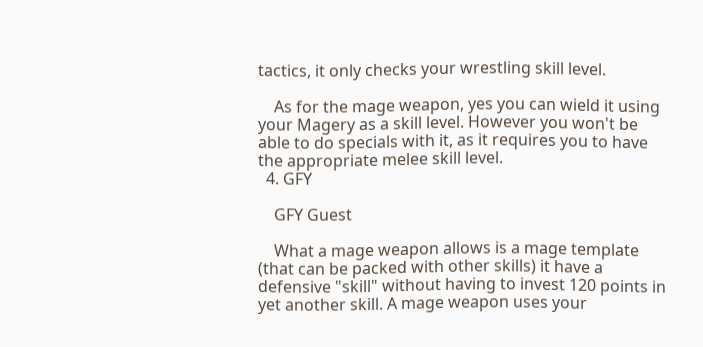tactics, it only checks your wrestling skill level.

    As for the mage weapon, yes you can wield it using your Magery as a skill level. However you won't be able to do specials with it, as it requires you to have the appropriate melee skill level.
  4. GFY

    GFY Guest

    What a mage weapon allows is a mage template (that can be packed with other skills) it have a defensive "skill" without having to invest 120 points in yet another skill. A mage weapon uses your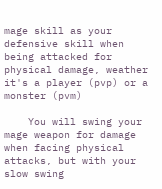mage skill as your defensive skill when being attacked for physical damage, weather it's a player (pvp) or a monster (pvm)

    You will swing your mage weapon for damage when facing physical attacks, but with your slow swing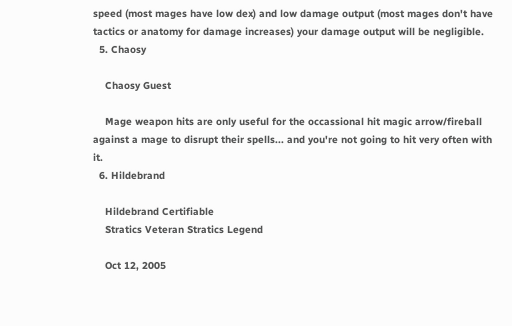speed (most mages have low dex) and low damage output (most mages don't have tactics or anatomy for damage increases) your damage output will be negligible.
  5. Chaosy

    Chaosy Guest

    Mage weapon hits are only useful for the occassional hit magic arrow/fireball against a mage to disrupt their spells... and you're not going to hit very often with it.
  6. Hildebrand

    Hildebrand Certifiable
    Stratics Veteran Stratics Legend

    Oct 12, 2005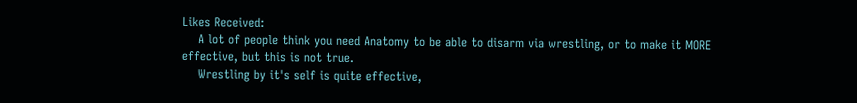Likes Received:
    A lot of people think you need Anatomy to be able to disarm via wrestling, or to make it MORE effective, but this is not true.
    Wrestling by it's self is quite effective,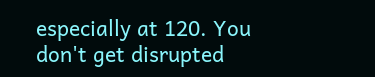especially at 120. You don't get disrupted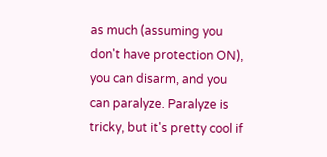as much (assuming you don't have protection ON), you can disarm, and you can paralyze. Paralyze is tricky, but it's pretty cool if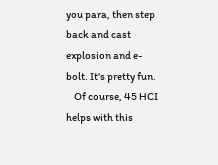you para, then step back and cast explosion and e-bolt. It's pretty fun.
    Of course, 45 HCI helps with this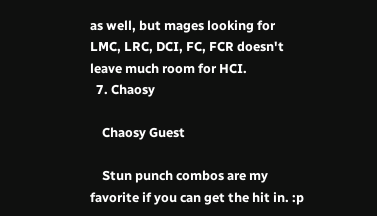as well, but mages looking for LMC, LRC, DCI, FC, FCR doesn't leave much room for HCI.
  7. Chaosy

    Chaosy Guest

    Stun punch combos are my favorite if you can get the hit in. :p